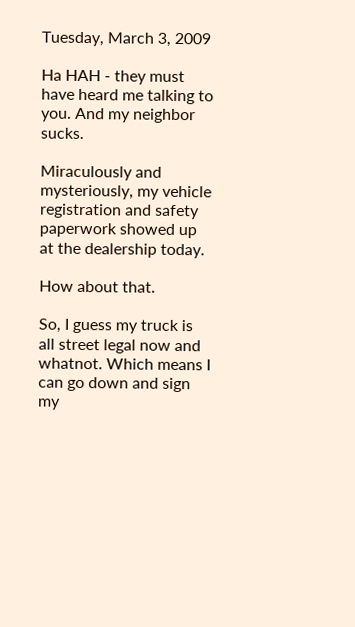Tuesday, March 3, 2009

Ha HAH - they must have heard me talking to you. And my neighbor sucks.

Miraculously and mysteriously, my vehicle registration and safety paperwork showed up at the dealership today.

How about that.

So, I guess my truck is all street legal now and whatnot. Which means I can go down and sign my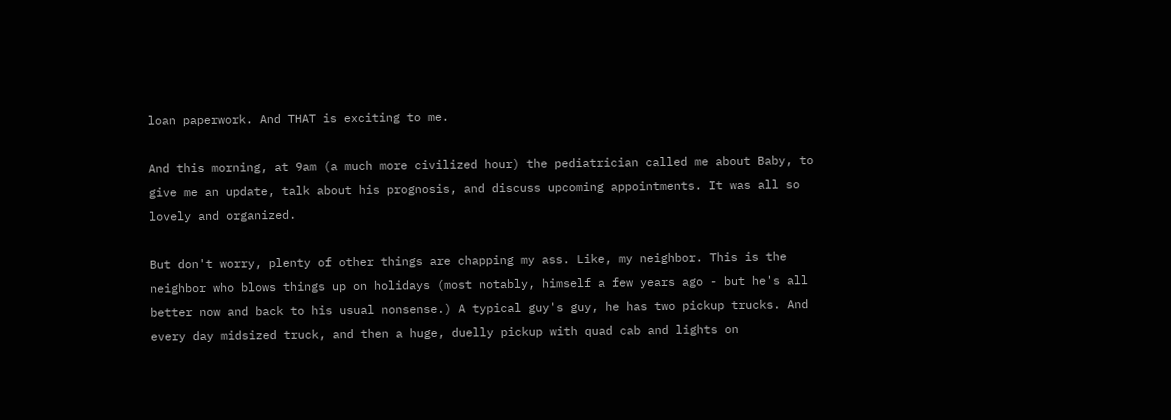loan paperwork. And THAT is exciting to me.

And this morning, at 9am (a much more civilized hour) the pediatrician called me about Baby, to give me an update, talk about his prognosis, and discuss upcoming appointments. It was all so lovely and organized.

But don't worry, plenty of other things are chapping my ass. Like, my neighbor. This is the neighbor who blows things up on holidays (most notably, himself a few years ago - but he's all better now and back to his usual nonsense.) A typical guy's guy, he has two pickup trucks. And every day midsized truck, and then a huge, duelly pickup with quad cab and lights on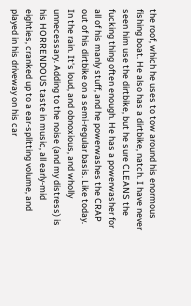the roof, which he uses to tow around his enormous fishing boat. He also has a dirtbike, natch. I have never seen him use the dirtbike, but he sure CLEANS the fucking thing often enough. He has a powerwasher for all of his manly stuff, and he powerwashes the CRAP out of his dirtbike on a semi-regular basis. Like today. In the rain. It's loud, and obnoxious, and wholly unnecessary. Adding to the noise (and my distress) is his HORRENDOUS taste in music, all early-mid eighties, cranked up to a ear-splitting volume, and played in his driveway on his car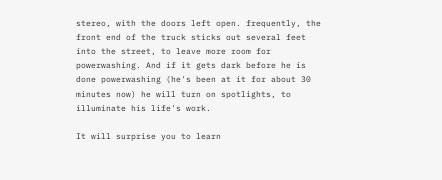stereo, with the doors left open. frequently, the front end of the truck sticks out several feet into the street, to leave more room for powerwashing. And if it gets dark before he is done powerwashing (he's been at it for about 30 minutes now) he will turn on spotlights, to illuminate his life's work.

It will surprise you to learn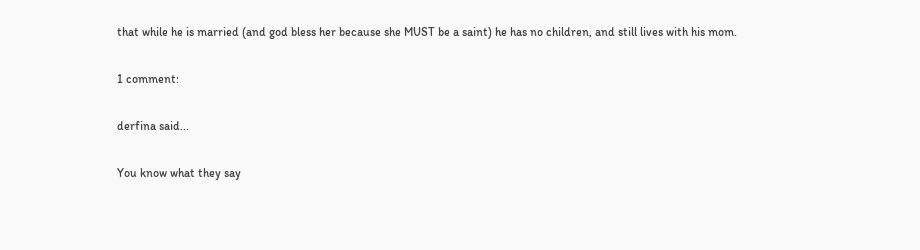that while he is married (and god bless her because she MUST be a saint) he has no children, and still lives with his mom.

1 comment:

derfina said...

You know what they say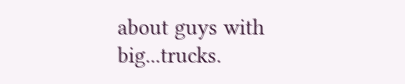about guys with big...trucks.